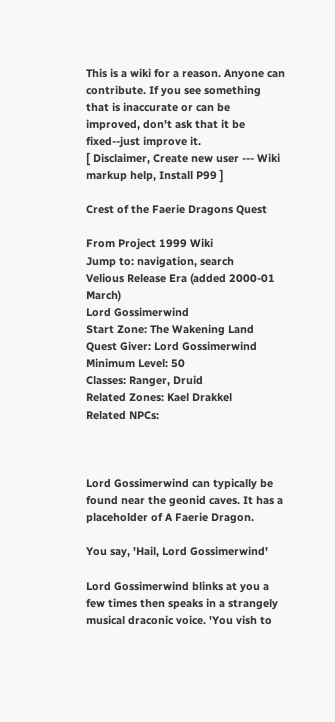This is a wiki for a reason. Anyone can contribute. If you see something that is inaccurate or can be improved, don't ask that it be fixed--just improve it.
[ Disclaimer, Create new user --- Wiki markup help, Install P99 ]

Crest of the Faerie Dragons Quest

From Project 1999 Wiki
Jump to: navigation, search
Velious Release Era (added 2000-01 March)
Lord Gossimerwind
Start Zone: The Wakening Land
Quest Giver: Lord Gossimerwind
Minimum Level: 50
Classes: Ranger, Druid
Related Zones: Kael Drakkel
Related NPCs:



Lord Gossimerwind can typically be found near the geonid caves. It has a placeholder of A Faerie Dragon.

You say, 'Hail, Lord Gossimerwind'

Lord Gossimerwind blinks at you a few times then speaks in a strangely musical draconic voice. 'You vish to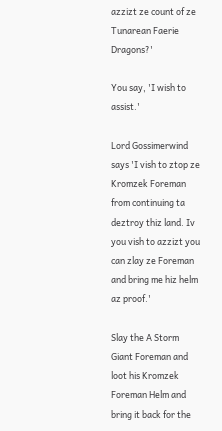azzizt ze count of ze Tunarean Faerie Dragons?'

You say, 'I wish to assist.'

Lord Gossimerwind says 'I vish to ztop ze Kromzek Foreman from continuing ta deztroy thiz land. Iv you vish to azzizt you can zlay ze Foreman and bring me hiz helm az proof.'

Slay the A Storm Giant Foreman and loot his Kromzek Foreman Helm and bring it back for the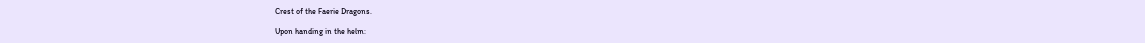Crest of the Faerie Dragons.

Upon handing in the helm: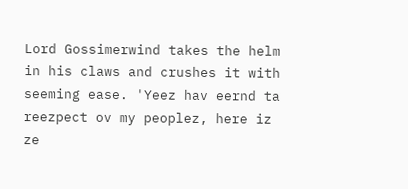Lord Gossimerwind takes the helm in his claws and crushes it with seeming ease. 'Yeez hav eernd ta reezpect ov my peoplez, here iz ze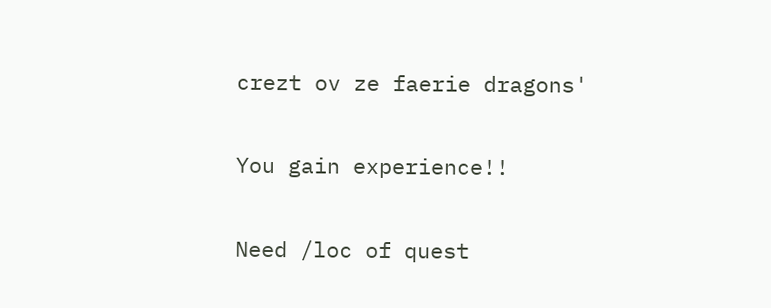crezt ov ze faerie dragons'

You gain experience!!

Need /loc of quest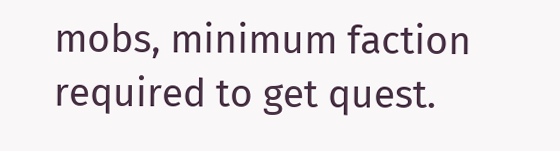mobs, minimum faction required to get quest.